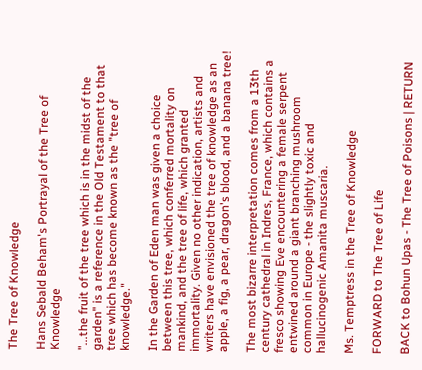The Tree of Knowledge

Hans Sebald Beham's Portrayal of the Tree of Knowledge

"...the fruit of the tree which is in the midst of the garden" is a reference in the Old Testament to that tree which has become known as the "tree of knowledge."

In the Garden of Eden man was given a choice between this tree, which conferred mortality on mankind, and the tree of life, which granted immortality. Given no other indication, artists and writers have envisioned the tree of knowledge as an apple, a fig, a pear, dragon's blood, and a banana tree!

The most bizarre interpretation comes from a 13th century cathedral in Indres, France, which contains a fresco showing Eve encountering a female serpent entwined around a giant branching mushroom common in Europe - the slightly toxic and hallucinogenic Amanita muscaria.

Ms. Temptress in the Tree of Knowledge

FORWARD to The Tree of Life

BACK to Bohun Upas - The Tree of Poisons | RETURN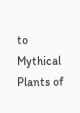to Mythical Plants of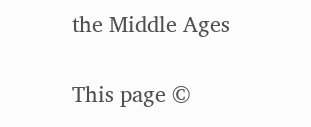the Middle Ages

This page ©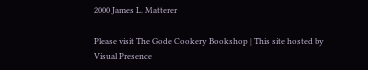2000 James L. Matterer

Please visit The Gode Cookery Bookshop | This site hosted by Visual Presence